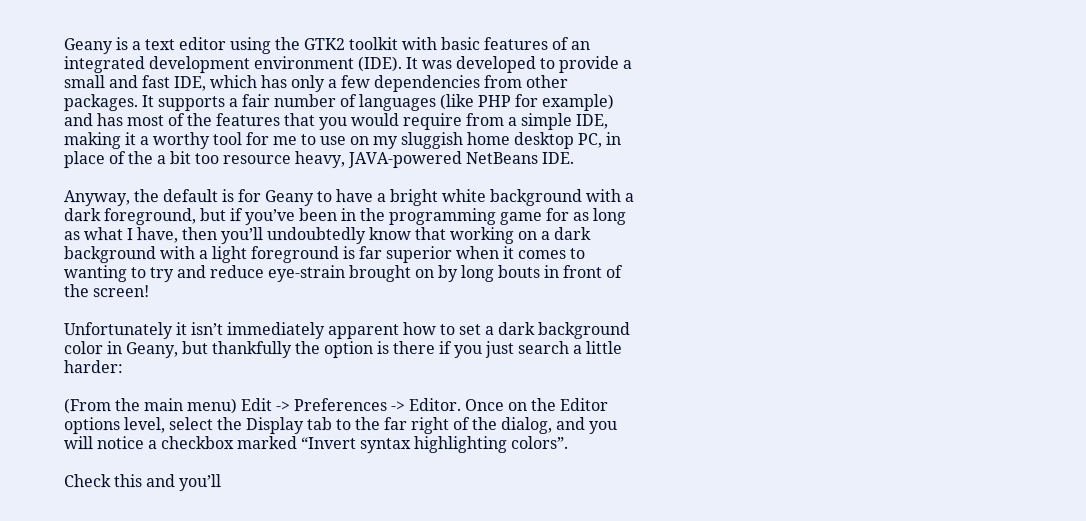Geany is a text editor using the GTK2 toolkit with basic features of an integrated development environment (IDE). It was developed to provide a small and fast IDE, which has only a few dependencies from other packages. It supports a fair number of languages (like PHP for example) and has most of the features that you would require from a simple IDE, making it a worthy tool for me to use on my sluggish home desktop PC, in place of the a bit too resource heavy, JAVA-powered NetBeans IDE.

Anyway, the default is for Geany to have a bright white background with a dark foreground, but if you’ve been in the programming game for as long as what I have, then you’ll undoubtedly know that working on a dark background with a light foreground is far superior when it comes to wanting to try and reduce eye-strain brought on by long bouts in front of the screen!

Unfortunately it isn’t immediately apparent how to set a dark background color in Geany, but thankfully the option is there if you just search a little harder:

(From the main menu) Edit -> Preferences -> Editor. Once on the Editor options level, select the Display tab to the far right of the dialog, and you will notice a checkbox marked “Invert syntax highlighting colors”.

Check this and you’ll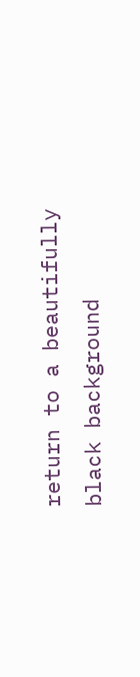return to a beautifully black background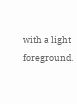with a light foreground.